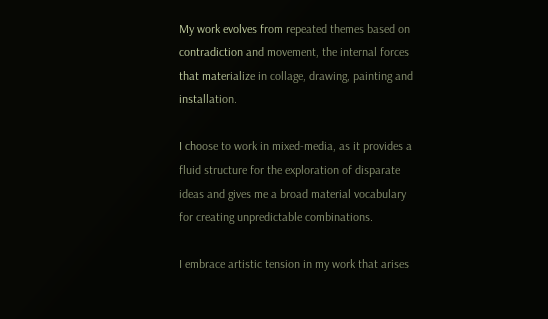My work evolves from repeated themes based on contradiction and movement, the internal forces that materialize in collage, drawing, painting and installation.

I choose to work in mixed-media, as it provides a fluid structure for the exploration of disparate ideas and gives me a broad material vocabulary for creating unpredictable combinations.

I embrace artistic tension in my work that arises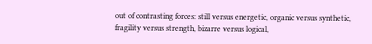out of contrasting forces: still versus energetic, organic versus synthetic, fragility versus strength, bizarre versus logical,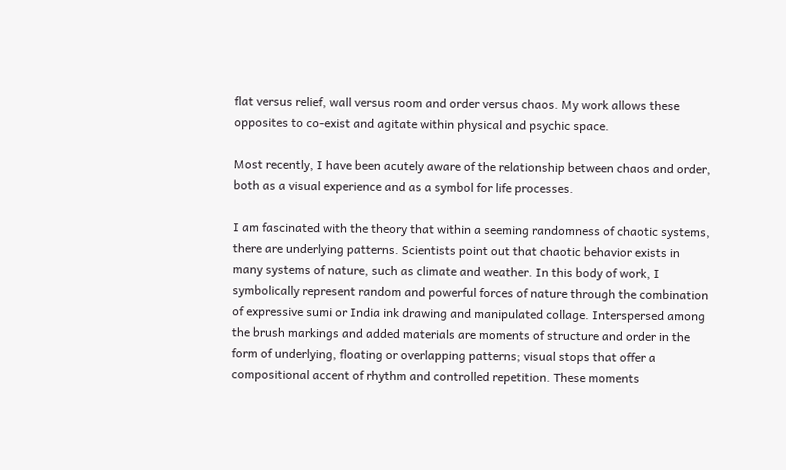flat versus relief, wall versus room and order versus chaos. My work allows these opposites to co-exist and agitate within physical and psychic space.

Most recently, I have been acutely aware of the relationship between chaos and order, both as a visual experience and as a symbol for life processes.

I am fascinated with the theory that within a seeming randomness of chaotic systems, there are underlying patterns. Scientists point out that chaotic behavior exists in many systems of nature, such as climate and weather. In this body of work, I symbolically represent random and powerful forces of nature through the combination of expressive sumi or India ink drawing and manipulated collage. Interspersed among the brush markings and added materials are moments of structure and order in the form of underlying, floating or overlapping patterns; visual stops that offer a compositional accent of rhythm and controlled repetition. These moments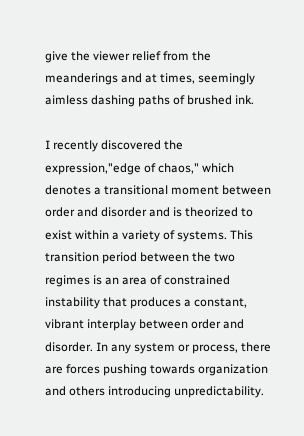give the viewer relief from the meanderings and at times, seemingly aimless dashing paths of brushed ink.

I recently discovered the expression,"edge of chaos," which denotes a transitional moment between order and disorder and is theorized to exist within a variety of systems. This transition period between the two regimes is an area of constrained instability that produces a constant, vibrant interplay between order and disorder. In any system or process, there are forces pushing towards organization and others introducing unpredictability.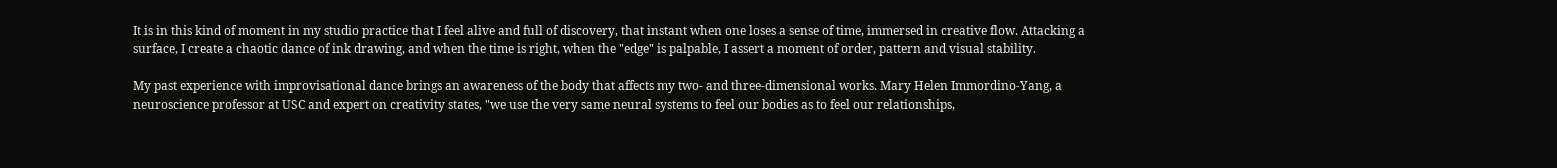It is in this kind of moment in my studio practice that I feel alive and full of discovery, that instant when one loses a sense of time, immersed in creative flow. Attacking a surface, I create a chaotic dance of ink drawing, and when the time is right, when the "edge" is palpable, I assert a moment of order, pattern and visual stability.

My past experience with improvisational dance brings an awareness of the body that affects my two- and three-dimensional works. Mary Helen Immordino-Yang, a neuroscience professor at USC and expert on creativity states, "we use the very same neural systems to feel our bodies as to feel our relationships,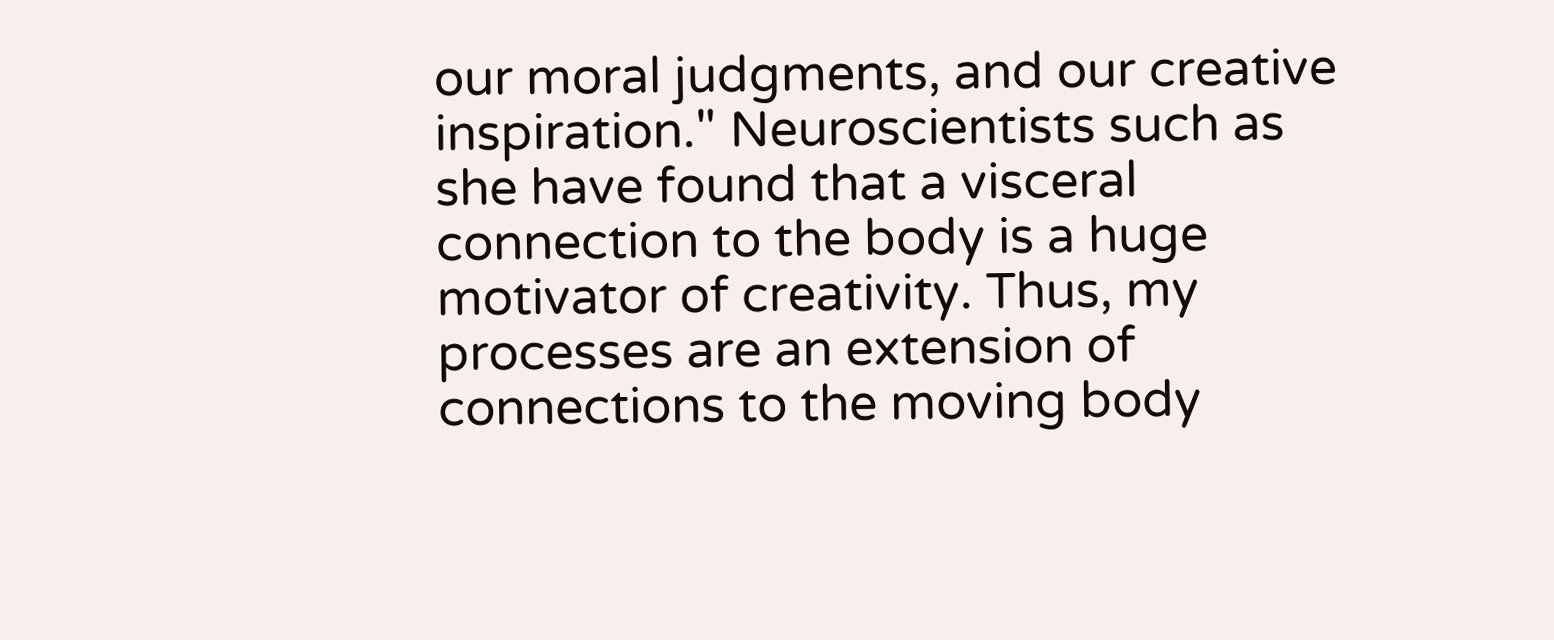our moral judgments, and our creative inspiration." Neuroscientists such as she have found that a visceral connection to the body is a huge motivator of creativity. Thus, my processes are an extension of connections to the moving body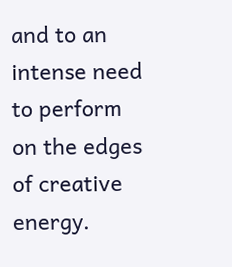and to an intense need to perform on the edges of creative energy.